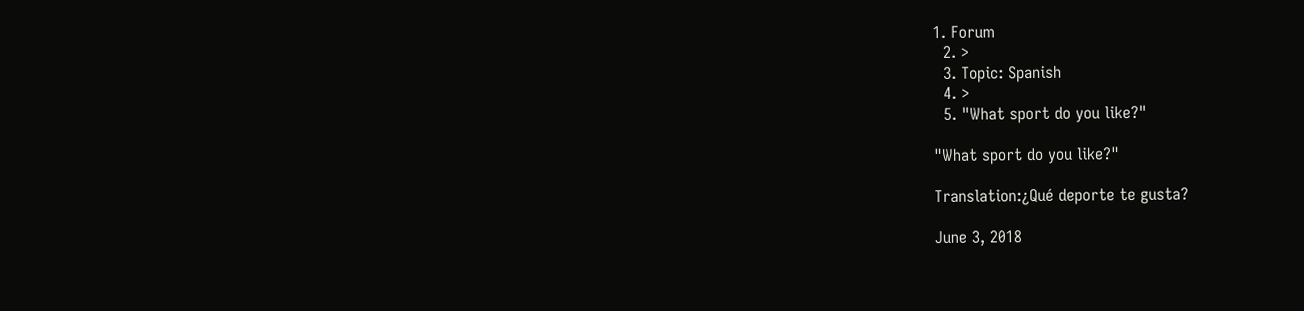1. Forum
  2. >
  3. Topic: Spanish
  4. >
  5. "What sport do you like?"

"What sport do you like?"

Translation:¿Qué deporte te gusta?

June 3, 2018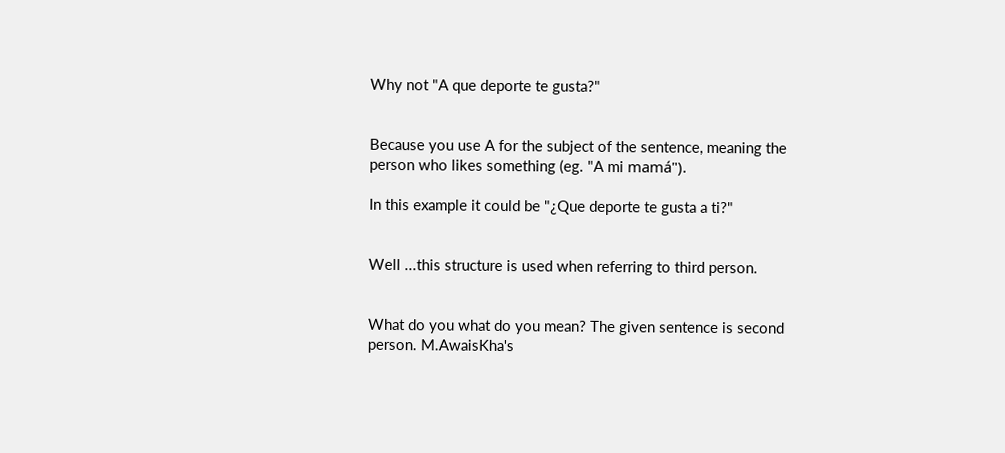Why not "A que deporte te gusta?"


Because you use A for the subject of the sentence, meaning the person who likes something (eg. "A mi mamá").

In this example it could be "¿Que deporte te gusta a ti?"


Well ...this structure is used when referring to third person.


What do you what do you mean? The given sentence is second person. M.AwaisKha's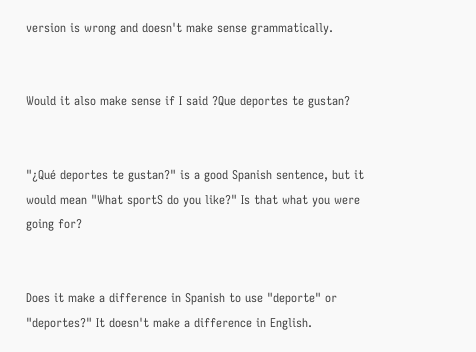version is wrong and doesn't make sense grammatically.


Would it also make sense if I said ?Que deportes te gustan?


"¿Qué deportes te gustan?" is a good Spanish sentence, but it would mean "What sportS do you like?" Is that what you were going for?


Does it make a difference in Spanish to use "deporte" or "deportes?" It doesn't make a difference in English.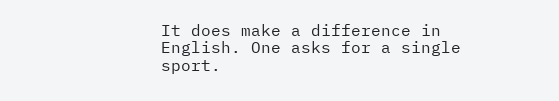It does make a difference in English. One asks for a single sport.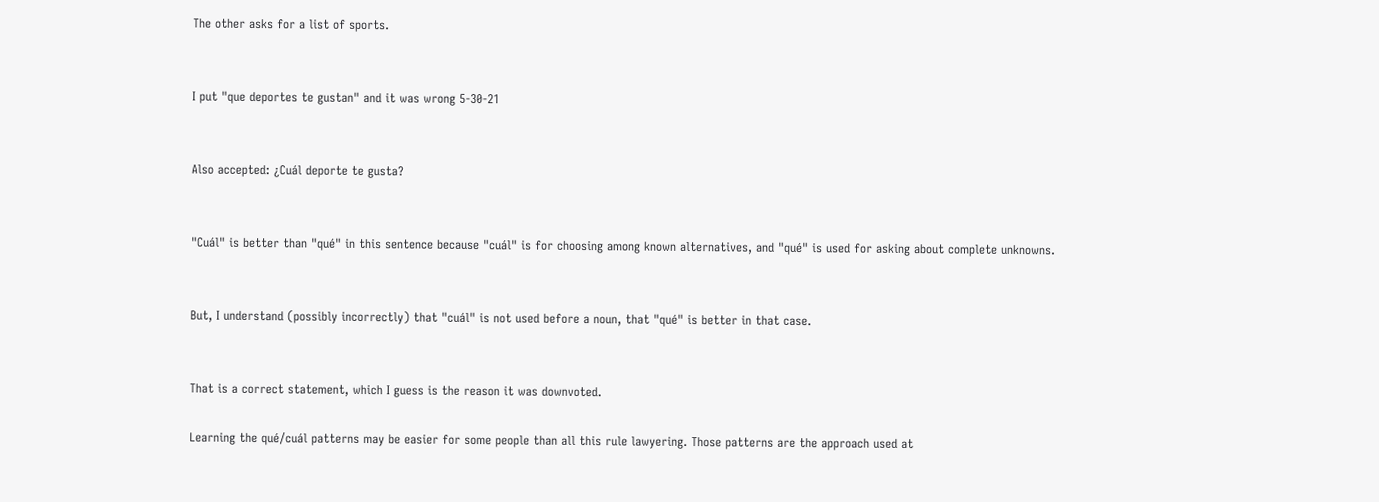The other asks for a list of sports.


I put "que deportes te gustan" and it was wrong 5-30-21


Also accepted: ¿Cuál deporte te gusta?


"Cuál" is better than "qué" in this sentence because "cuál" is for choosing among known alternatives, and "qué" is used for asking about complete unknowns.


But, I understand (possibly incorrectly) that "cuál" is not used before a noun, that "qué" is better in that case.


That is a correct statement, which I guess is the reason it was downvoted.

Learning the qué/cuál patterns may be easier for some people than all this rule lawyering. Those patterns are the approach used at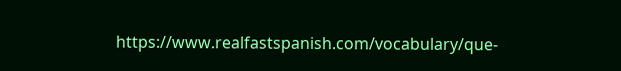https://www.realfastspanish.com/vocabulary/que-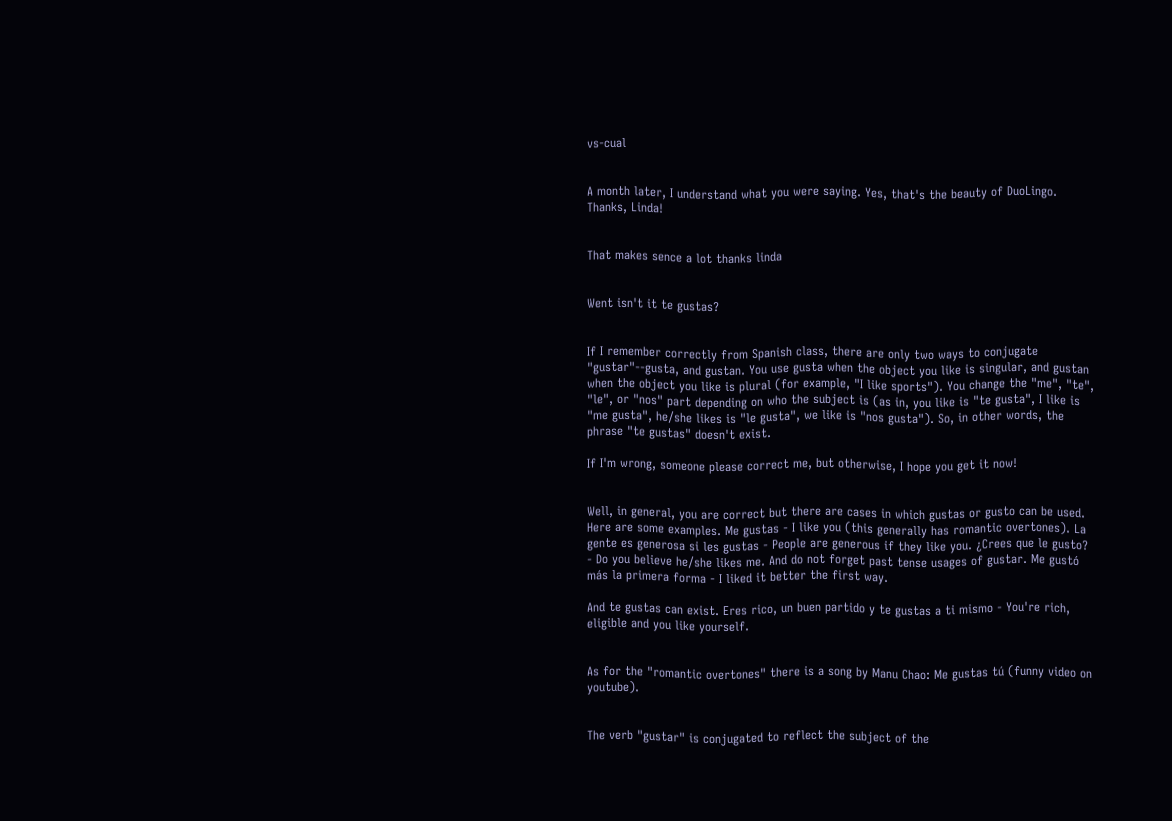vs-cual


A month later, I understand what you were saying. Yes, that's the beauty of DuoLingo. Thanks, Linda!


That makes sence a lot thanks linda


Went isn't it te gustas?


If I remember correctly from Spanish class, there are only two ways to conjugate "gustar"--gusta, and gustan. You use gusta when the object you like is singular, and gustan when the object you like is plural (for example, "I like sports"). You change the "me", "te", "le", or "nos" part depending on who the subject is (as in, you like is "te gusta", I like is "me gusta", he/she likes is "le gusta", we like is "nos gusta"). So, in other words, the phrase "te gustas" doesn't exist.

If I'm wrong, someone please correct me, but otherwise, I hope you get it now!


Well, in general, you are correct but there are cases in which gustas or gusto can be used. Here are some examples. Me gustas - I like you (this generally has romantic overtones). La gente es generosa si les gustas - People are generous if they like you. ¿Crees que le gusto? - Do you believe he/she likes me. And do not forget past tense usages of gustar. Me gustó más la primera forma - I liked it better the first way.

And te gustas can exist. Eres rico, un buen partido y te gustas a ti mismo - You're rich, eligible and you like yourself.


As for the "romantic overtones" there is a song by Manu Chao: Me gustas tú (funny video on youtube).


The verb "gustar" is conjugated to reflect the subject of the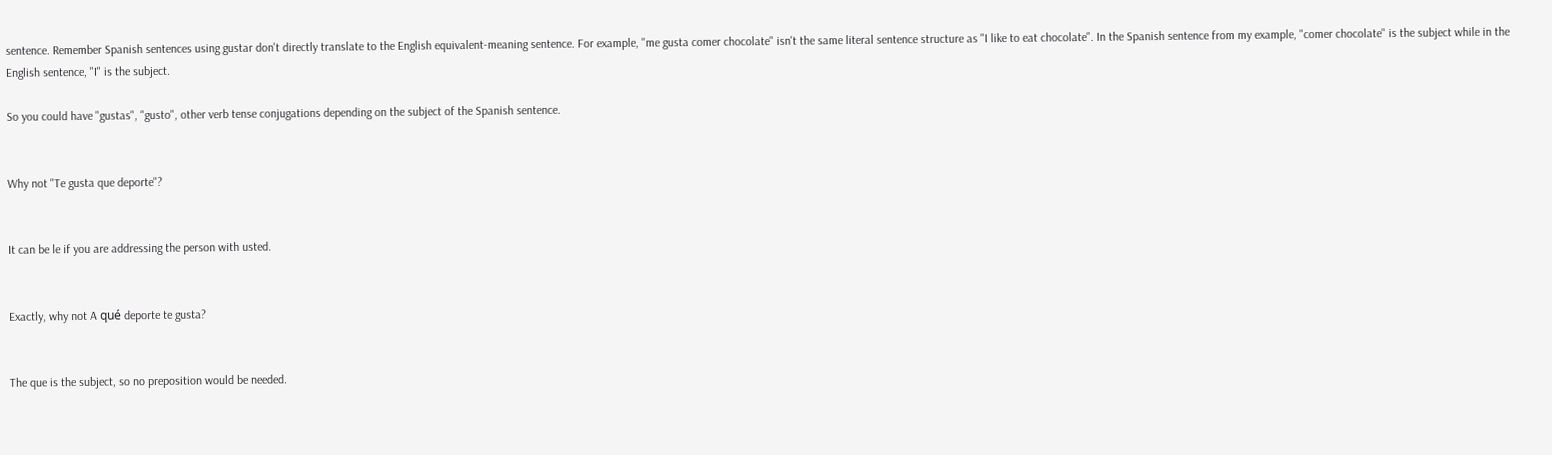sentence. Remember Spanish sentences using gustar don't directly translate to the English equivalent-meaning sentence. For example, "me gusta comer chocolate" isn't the same literal sentence structure as "I like to eat chocolate". In the Spanish sentence from my example, "comer chocolate" is the subject while in the English sentence, "I" is the subject.

So you could have "gustas", "gusto", other verb tense conjugations depending on the subject of the Spanish sentence.


Why not "Te gusta que deporte"?


It can be le if you are addressing the person with usted.


Exactly, why not A qué deporte te gusta?


The que is the subject, so no preposition would be needed.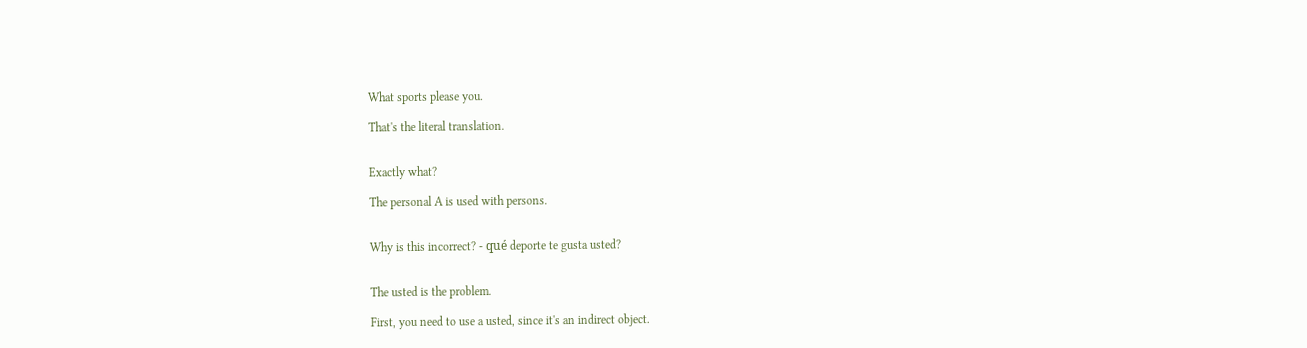What sports please you.

That's the literal translation.


Exactly what?

The personal A is used with persons.


Why is this incorrect? - qué deporte te gusta usted?


The usted is the problem.

First, you need to use a usted, since it's an indirect object.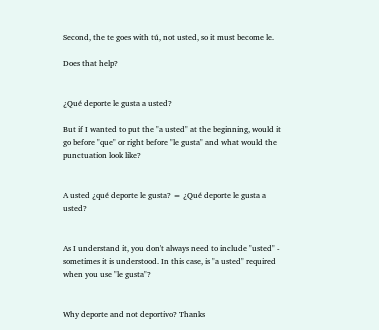Second, the te goes with tú, not usted, so it must become le.

Does that help?


¿Qué deporte le gusta a usted?

But if I wanted to put the "a usted" at the beginning, would it go before "que" or right before "le gusta" and what would the punctuation look like?


A usted ¿qué deporte le gusta? = ¿Qué deporte le gusta a usted?


As I understand it, you don't always need to include "usted" - sometimes it is understood. In this case, is "a usted" required when you use "le gusta"?


Why deporte and not deportivo? Thanks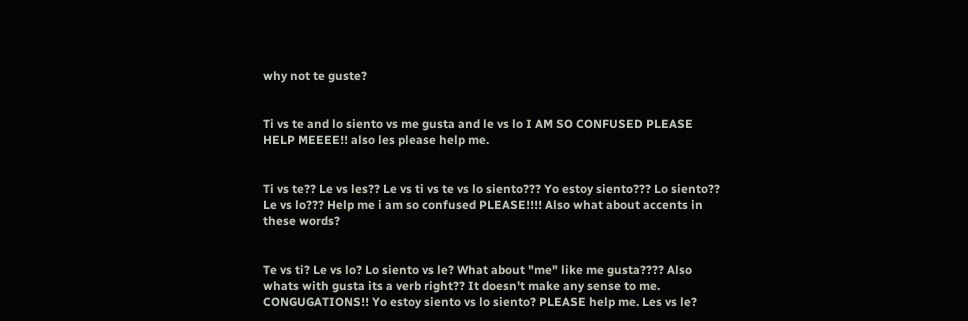why not te guste?


Ti vs te and lo siento vs me gusta and le vs lo I AM SO CONFUSED PLEASE HELP MEEEE!! also les please help me.


Ti vs te?? Le vs les?? Le vs ti vs te vs lo siento??? Yo estoy siento??? Lo siento?? Le vs lo??? Help me i am so confused PLEASE!!!! Also what about accents in these words?


Te vs ti? Le vs lo? Lo siento vs le? What about "me" like me gusta???? Also whats with gusta its a verb right?? It doesn't make any sense to me. CONGUGATIONS!! Yo estoy siento vs lo siento? PLEASE help me. Les vs le?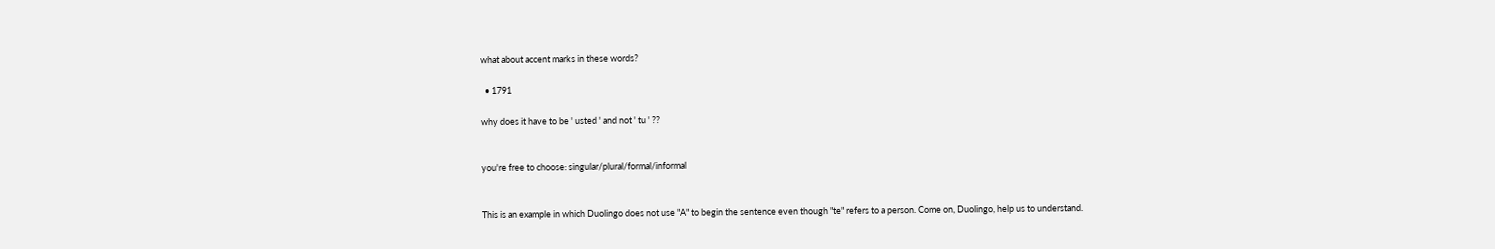what about accent marks in these words?

  • 1791

why does it have to be ' usted ' and not ' tu ' ??


you're free to choose: singular/plural/formal/informal


This is an example in which Duolingo does not use "A" to begin the sentence even though "te" refers to a person. Come on, Duolingo, help us to understand.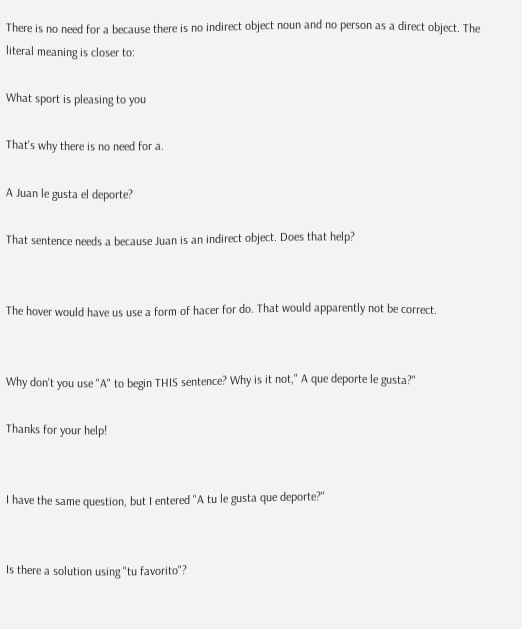There is no need for a because there is no indirect object noun and no person as a direct object. The literal meaning is closer to:

What sport is pleasing to you

That's why there is no need for a.

A Juan le gusta el deporte?

That sentence needs a because Juan is an indirect object. Does that help?


The hover would have us use a form of hacer for do. That would apparently not be correct.


Why don't you use "A" to begin THIS sentence? Why is it not," A que deporte le gusta?"

Thanks for your help!


I have the same question, but I entered "A tu le gusta que deporte?"


Is there a solution using "tu favorito"?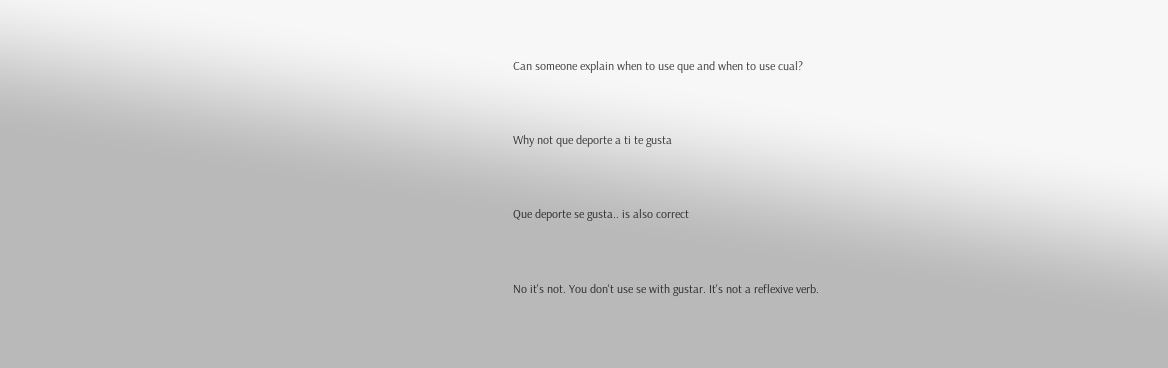Can someone explain when to use que and when to use cual?


Why not que deporte a ti te gusta


Que deporte se gusta.. is also correct


No it's not. You don't use se with gustar. It's not a reflexive verb.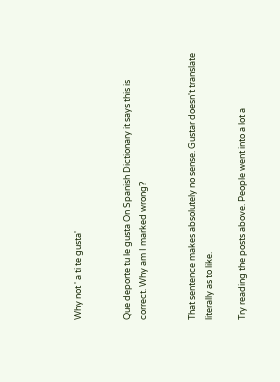Why not ' a ti te gusta'


Que deporte tu le gusta On Spanish Dictionary it says this is correct. Why am I marked wrong?


That sentence makes absolutely no sense. Gustar doesn't translate literally as to like.

Try reading the posts above. People went into a lot a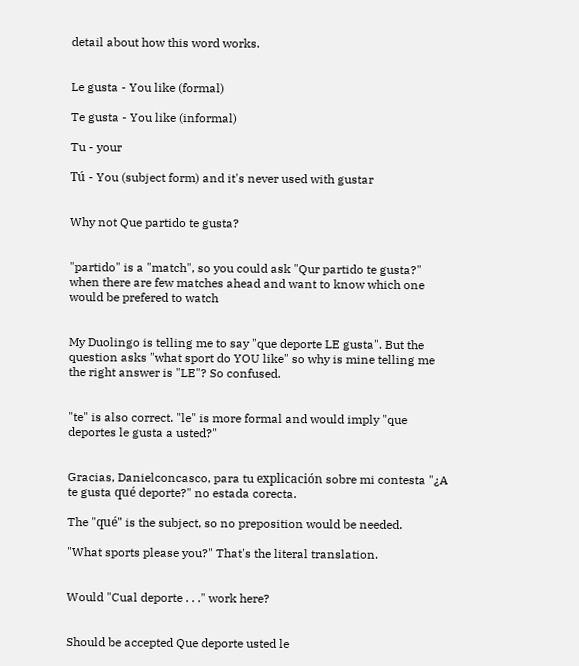detail about how this word works.


Le gusta - You like (formal)

Te gusta - You like (informal)

Tu - your

Tú - You (subject form) and it's never used with gustar


Why not Que partido te gusta?


"partido" is a "match", so you could ask "Qur partido te gusta?" when there are few matches ahead and want to know which one would be prefered to watch


My Duolingo is telling me to say "que deporte LE gusta". But the question asks "what sport do YOU like" so why is mine telling me the right answer is "LE"? So confused.


"te" is also correct. "le" is more formal and would imply "que deportes le gusta a usted?"


Gracias, Danielconcasco, para tu explicación sobre mi contesta "¿A te gusta qué deporte?" no estada corecta.

The "qué" is the subject, so no preposition would be needed.

"What sports please you?" That's the literal translation.


Would "Cual deporte . . ." work here?


Should be accepted Que deporte usted le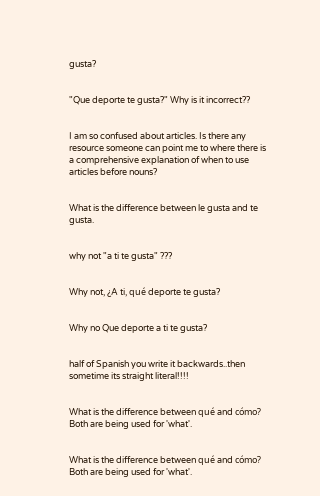gusta?


"Que deporte te gusta?" Why is it incorrect??


I am so confused about articles. Is there any resource someone can point me to where there is a comprehensive explanation of when to use articles before nouns?


What is the difference between le gusta and te gusta.


why not "a ti te gusta" ???


Why not, ¿A ti, qué deporte te gusta?


Why no Que deporte a ti te gusta?


half of Spanish you write it backwards..then sometime its straight literal!!!!


What is the difference between qué and cómo? Both are being used for 'what'.


What is the difference between qué and cómo? Both are being used for 'what'.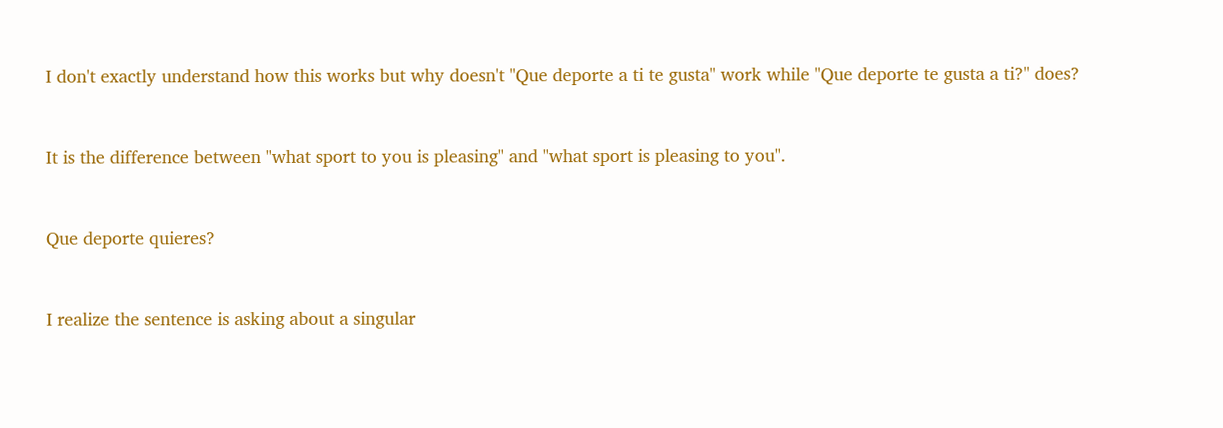I don't exactly understand how this works but why doesn't "Que deporte a ti te gusta" work while "Que deporte te gusta a ti?" does?


It is the difference between "what sport to you is pleasing" and "what sport is pleasing to you".


Que deporte quieres?


I realize the sentence is asking about a singular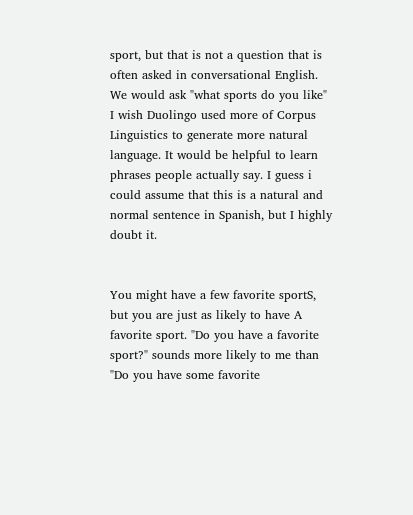sport, but that is not a question that is often asked in conversational English. We would ask "what sports do you like" I wish Duolingo used more of Corpus Linguistics to generate more natural language. It would be helpful to learn phrases people actually say. I guess i could assume that this is a natural and normal sentence in Spanish, but I highly doubt it.


You might have a few favorite sportS, but you are just as likely to have A favorite sport. "Do you have a favorite sport?" sounds more likely to me than "Do you have some favorite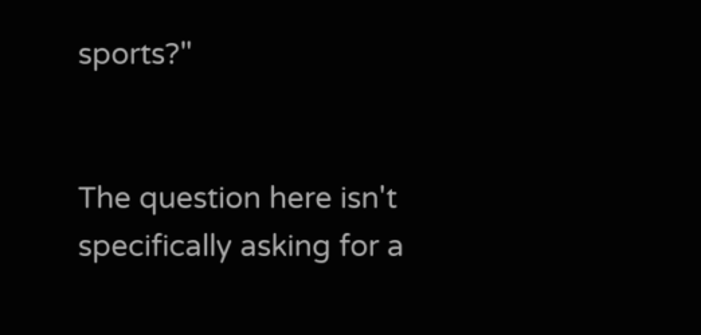sports?"


The question here isn't specifically asking for a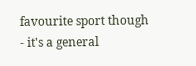favourite sport though - it's a general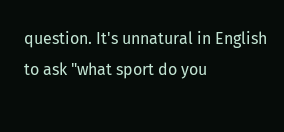question. It's unnatural in English to ask "what sport do you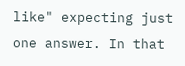like" expecting just one answer. In that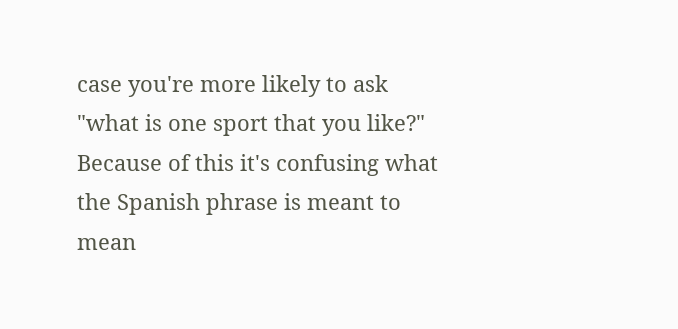case you're more likely to ask "what is one sport that you like?" Because of this it's confusing what the Spanish phrase is meant to mean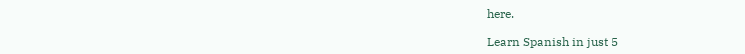here.

Learn Spanish in just 5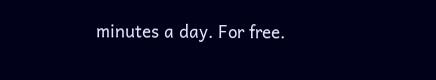minutes a day. For free.